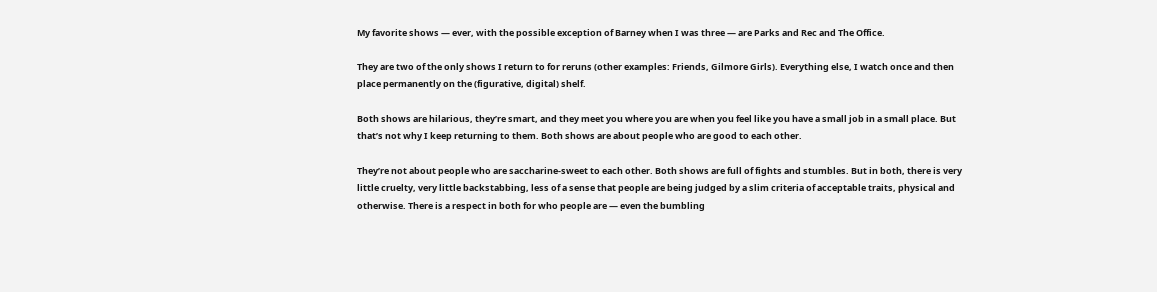My favorite shows — ever, with the possible exception of Barney when I was three — are Parks and Rec and The Office.

They are two of the only shows I return to for reruns (other examples: Friends, Gilmore Girls). Everything else, I watch once and then place permanently on the (figurative, digital) shelf.

Both shows are hilarious, they’re smart, and they meet you where you are when you feel like you have a small job in a small place. But that’s not why I keep returning to them. Both shows are about people who are good to each other.

They’re not about people who are saccharine-sweet to each other. Both shows are full of fights and stumbles. But in both, there is very little cruelty, very little backstabbing, less of a sense that people are being judged by a slim criteria of acceptable traits, physical and otherwise. There is a respect in both for who people are — even the bumbling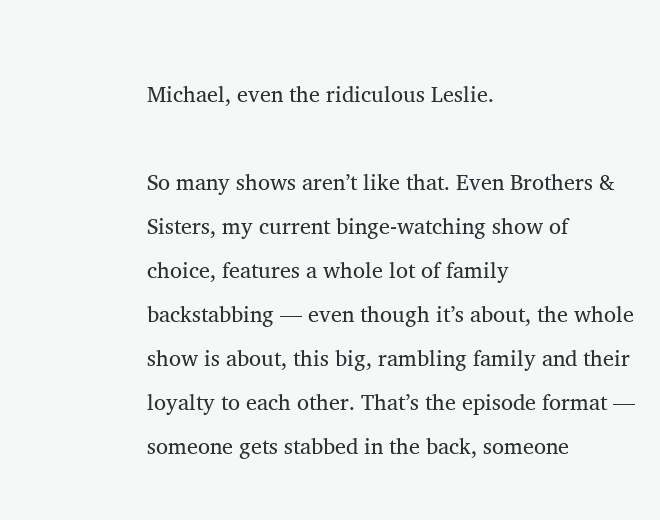Michael, even the ridiculous Leslie.

So many shows aren’t like that. Even Brothers & Sisters, my current binge-watching show of choice, features a whole lot of family backstabbing — even though it’s about, the whole show is about, this big, rambling family and their loyalty to each other. That’s the episode format — someone gets stabbed in the back, someone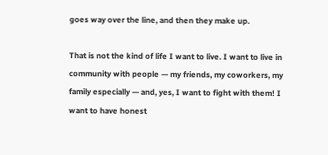goes way over the line, and then they make up.

That is not the kind of life I want to live. I want to live in community with people — my friends, my coworkers, my family especially — and, yes, I want to fight with them! I want to have honest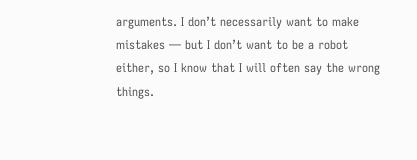arguments. I don’t necessarily want to make mistakes — but I don’t want to be a robot either, so I know that I will often say the wrong things.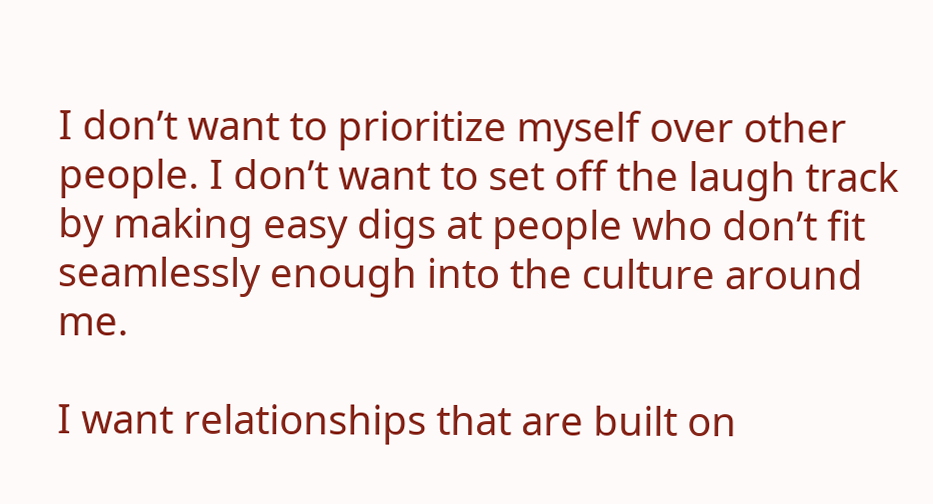I don’t want to prioritize myself over other people. I don’t want to set off the laugh track by making easy digs at people who don’t fit seamlessly enough into the culture around me.

I want relationships that are built on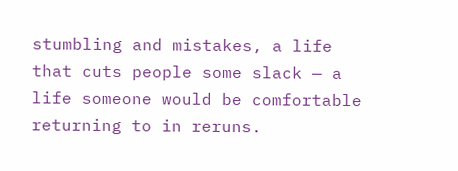stumbling and mistakes, a life that cuts people some slack — a life someone would be comfortable returning to in reruns.